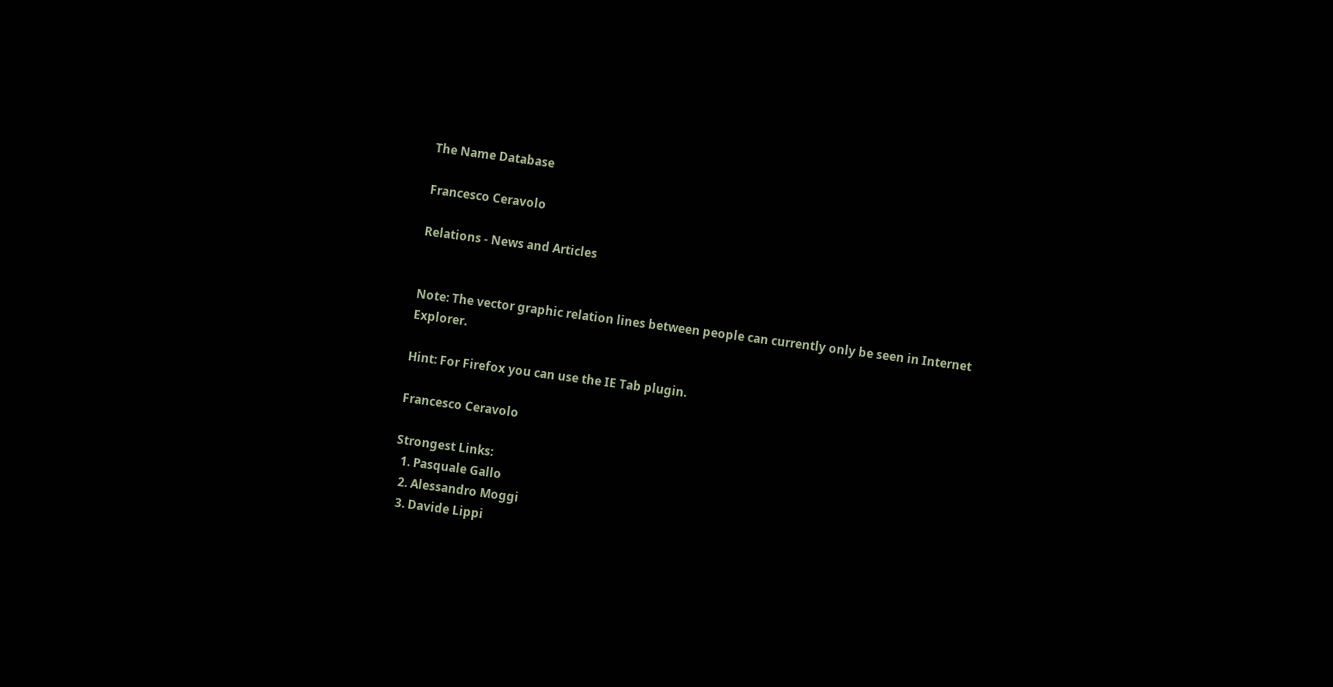The Name Database

Francesco Ceravolo

Relations - News and Articles


Note: The vector graphic relation lines between people can currently only be seen in Internet Explorer.

Hint: For Firefox you can use the IE Tab plugin.

Francesco Ceravolo

Strongest Links:
  1. Pasquale Gallo
  2. Alessandro Moggi
  3. Davide Lippi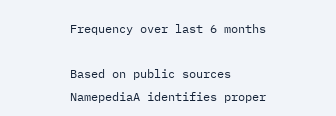Frequency over last 6 months

Based on public sources NamepediaA identifies proper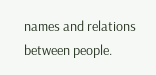names and relations between people.